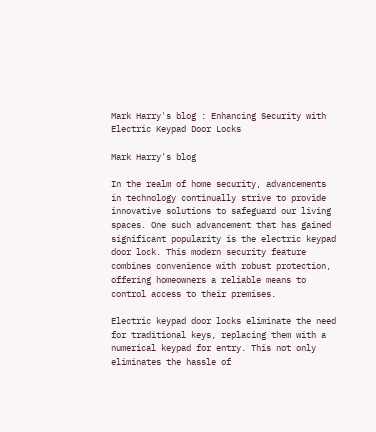Mark Harry's blog : Enhancing Security with Electric Keypad Door Locks

Mark Harry's blog

In the realm of home security, advancements in technology continually strive to provide innovative solutions to safeguard our living spaces. One such advancement that has gained significant popularity is the electric keypad door lock. This modern security feature combines convenience with robust protection, offering homeowners a reliable means to control access to their premises.

Electric keypad door locks eliminate the need for traditional keys, replacing them with a numerical keypad for entry. This not only eliminates the hassle of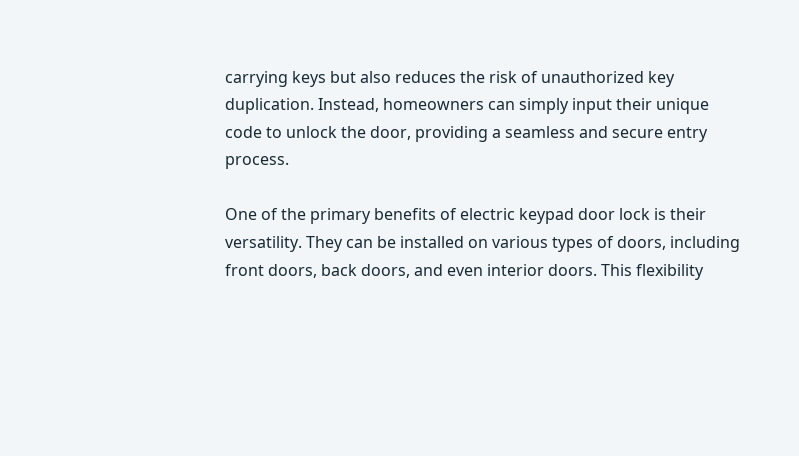carrying keys but also reduces the risk of unauthorized key duplication. Instead, homeowners can simply input their unique code to unlock the door, providing a seamless and secure entry process.

One of the primary benefits of electric keypad door lock is their versatility. They can be installed on various types of doors, including front doors, back doors, and even interior doors. This flexibility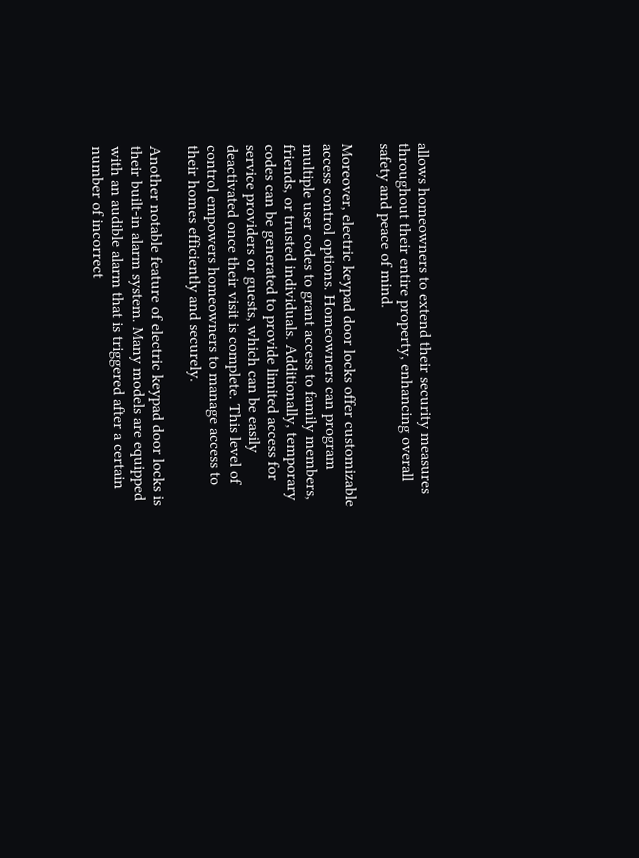allows homeowners to extend their security measures throughout their entire property, enhancing overall safety and peace of mind.

Moreover, electric keypad door locks offer customizable access control options. Homeowners can program multiple user codes to grant access to family members, friends, or trusted individuals. Additionally, temporary codes can be generated to provide limited access for service providers or guests, which can be easily deactivated once their visit is complete. This level of control empowers homeowners to manage access to their homes efficiently and securely.

Another notable feature of electric keypad door locks is their built-in alarm system. Many models are equipped with an audible alarm that is triggered after a certain number of incorrect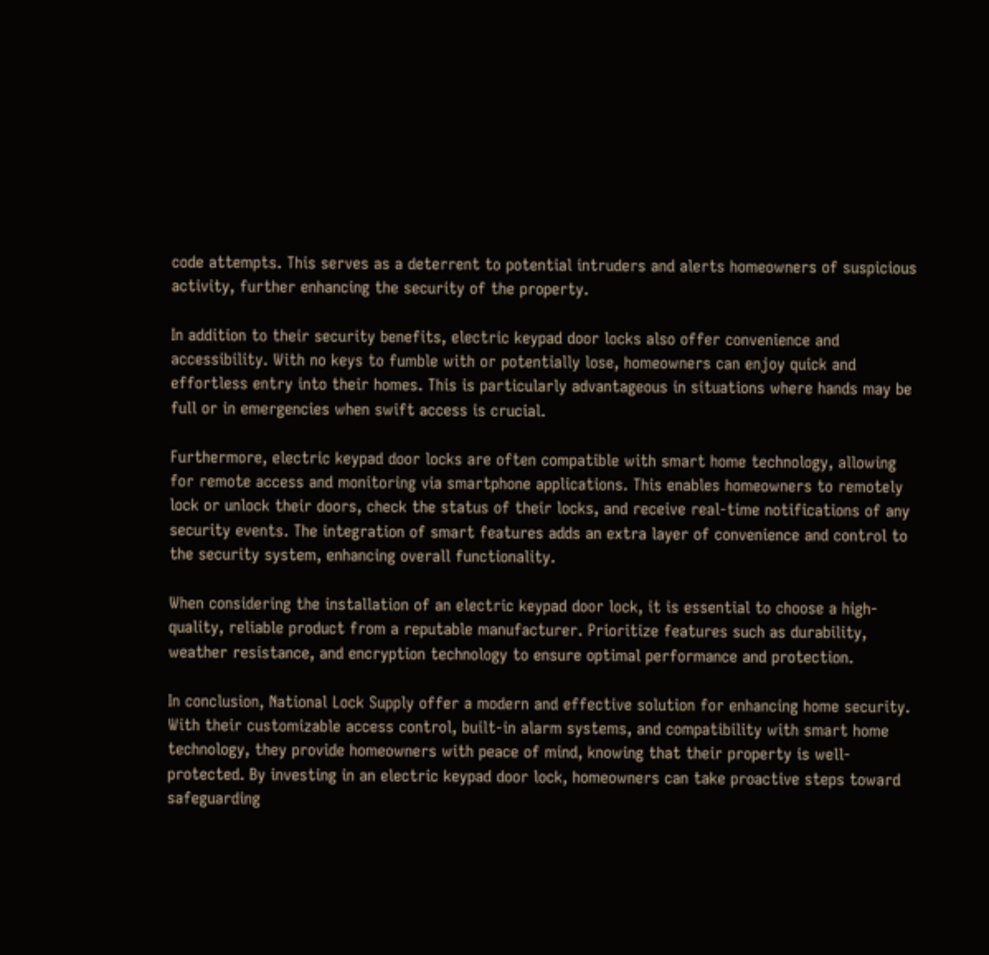code attempts. This serves as a deterrent to potential intruders and alerts homeowners of suspicious activity, further enhancing the security of the property.

In addition to their security benefits, electric keypad door locks also offer convenience and accessibility. With no keys to fumble with or potentially lose, homeowners can enjoy quick and effortless entry into their homes. This is particularly advantageous in situations where hands may be full or in emergencies when swift access is crucial.

Furthermore, electric keypad door locks are often compatible with smart home technology, allowing for remote access and monitoring via smartphone applications. This enables homeowners to remotely lock or unlock their doors, check the status of their locks, and receive real-time notifications of any security events. The integration of smart features adds an extra layer of convenience and control to the security system, enhancing overall functionality.

When considering the installation of an electric keypad door lock, it is essential to choose a high-quality, reliable product from a reputable manufacturer. Prioritize features such as durability, weather resistance, and encryption technology to ensure optimal performance and protection.

In conclusion, National Lock Supply offer a modern and effective solution for enhancing home security. With their customizable access control, built-in alarm systems, and compatibility with smart home technology, they provide homeowners with peace of mind, knowing that their property is well-protected. By investing in an electric keypad door lock, homeowners can take proactive steps toward safeguarding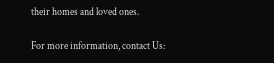their homes and loved ones.

For more information, contact Us: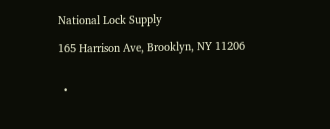National Lock Supply

165 Harrison Ave, Brooklyn, NY 11206


  •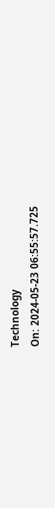Technology
On: 2024-05-23 06:55:57.725